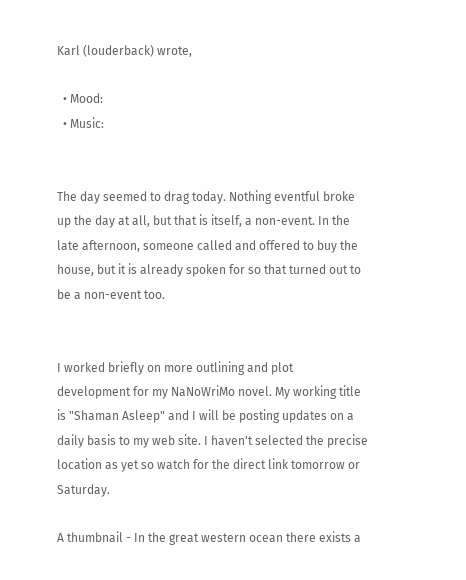Karl (louderback) wrote,

  • Mood:
  • Music:


The day seemed to drag today. Nothing eventful broke up the day at all, but that is itself, a non-event. In the late afternoon, someone called and offered to buy the house, but it is already spoken for so that turned out to be a non-event too.


I worked briefly on more outlining and plot development for my NaNoWriMo novel. My working title is "Shaman Asleep" and I will be posting updates on a daily basis to my web site. I haven't selected the precise location as yet so watch for the direct link tomorrow or Saturday.

A thumbnail - In the great western ocean there exists a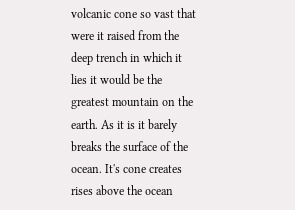volcanic cone so vast that were it raised from the deep trench in which it lies it would be the greatest mountain on the earth. As it is it barely breaks the surface of the ocean. It's cone creates rises above the ocean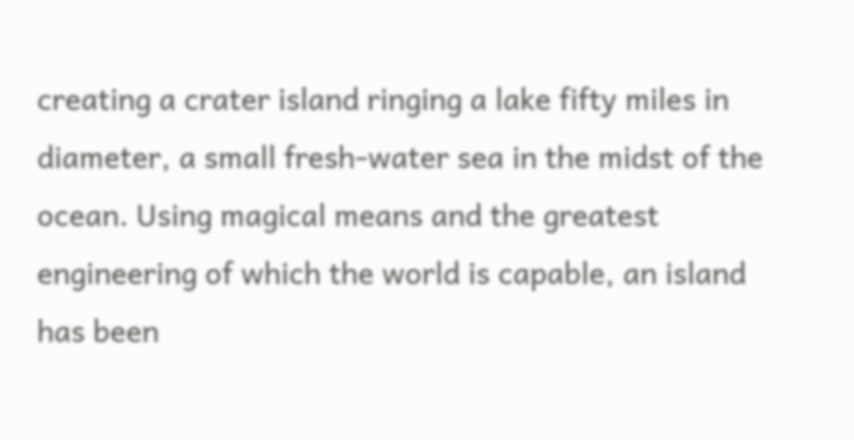creating a crater island ringing a lake fifty miles in diameter, a small fresh-water sea in the midst of the ocean. Using magical means and the greatest engineering of which the world is capable, an island has been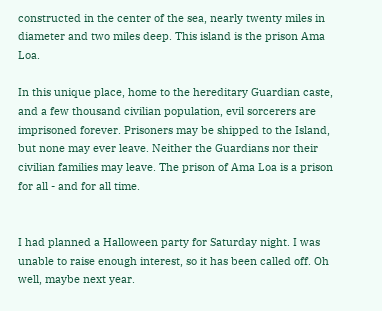constructed in the center of the sea, nearly twenty miles in diameter and two miles deep. This island is the prison Ama Loa.

In this unique place, home to the hereditary Guardian caste, and a few thousand civilian population, evil sorcerers are imprisoned forever. Prisoners may be shipped to the Island, but none may ever leave. Neither the Guardians nor their civilian families may leave. The prison of Ama Loa is a prison for all - and for all time.


I had planned a Halloween party for Saturday night. I was unable to raise enough interest, so it has been called off. Oh well, maybe next year.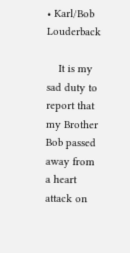• Karl/Bob Louderback

    It is my sad duty to report that my Brother Bob passed away from a heart attack on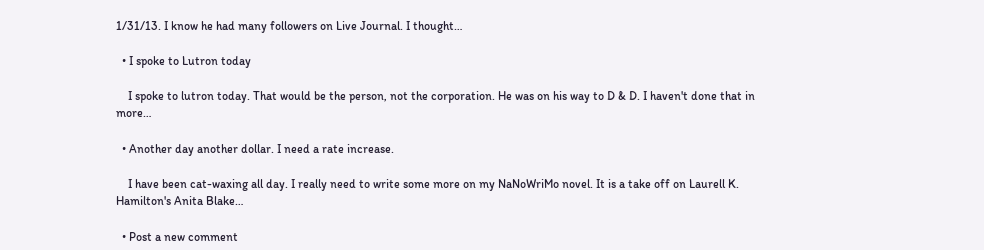1/31/13. I know he had many followers on Live Journal. I thought…

  • I spoke to Lutron today

    I spoke to lutron today. That would be the person, not the corporation. He was on his way to D & D. I haven't done that in more…

  • Another day another dollar. I need a rate increase.

    I have been cat-waxing all day. I really need to write some more on my NaNoWriMo novel. It is a take off on Laurell K. Hamilton's Anita Blake…

  • Post a new comment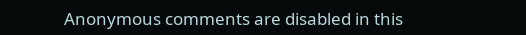Anonymous comments are disabled in this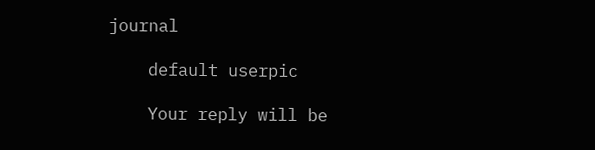journal

    default userpic

    Your reply will be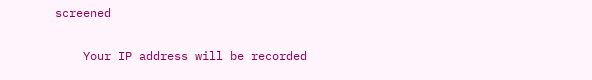screened

    Your IP address will be recorded